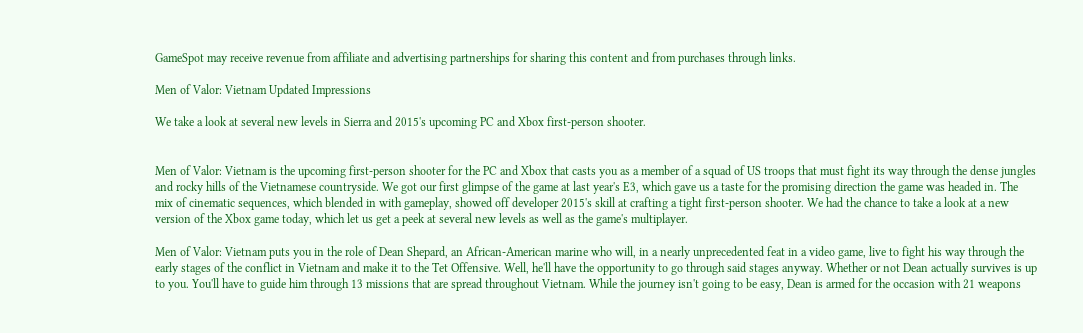GameSpot may receive revenue from affiliate and advertising partnerships for sharing this content and from purchases through links.

Men of Valor: Vietnam Updated Impressions

We take a look at several new levels in Sierra and 2015's upcoming PC and Xbox first-person shooter.


Men of Valor: Vietnam is the upcoming first-person shooter for the PC and Xbox that casts you as a member of a squad of US troops that must fight its way through the dense jungles and rocky hills of the Vietnamese countryside. We got our first glimpse of the game at last year's E3, which gave us a taste for the promising direction the game was headed in. The mix of cinematic sequences, which blended in with gameplay, showed off developer 2015's skill at crafting a tight first-person shooter. We had the chance to take a look at a new version of the Xbox game today, which let us get a peek at several new levels as well as the game's multiplayer.

Men of Valor: Vietnam puts you in the role of Dean Shepard, an African-American marine who will, in a nearly unprecedented feat in a video game, live to fight his way through the early stages of the conflict in Vietnam and make it to the Tet Offensive. Well, he'll have the opportunity to go through said stages anyway. Whether or not Dean actually survives is up to you. You'll have to guide him through 13 missions that are spread throughout Vietnam. While the journey isn't going to be easy, Dean is armed for the occasion with 21 weapons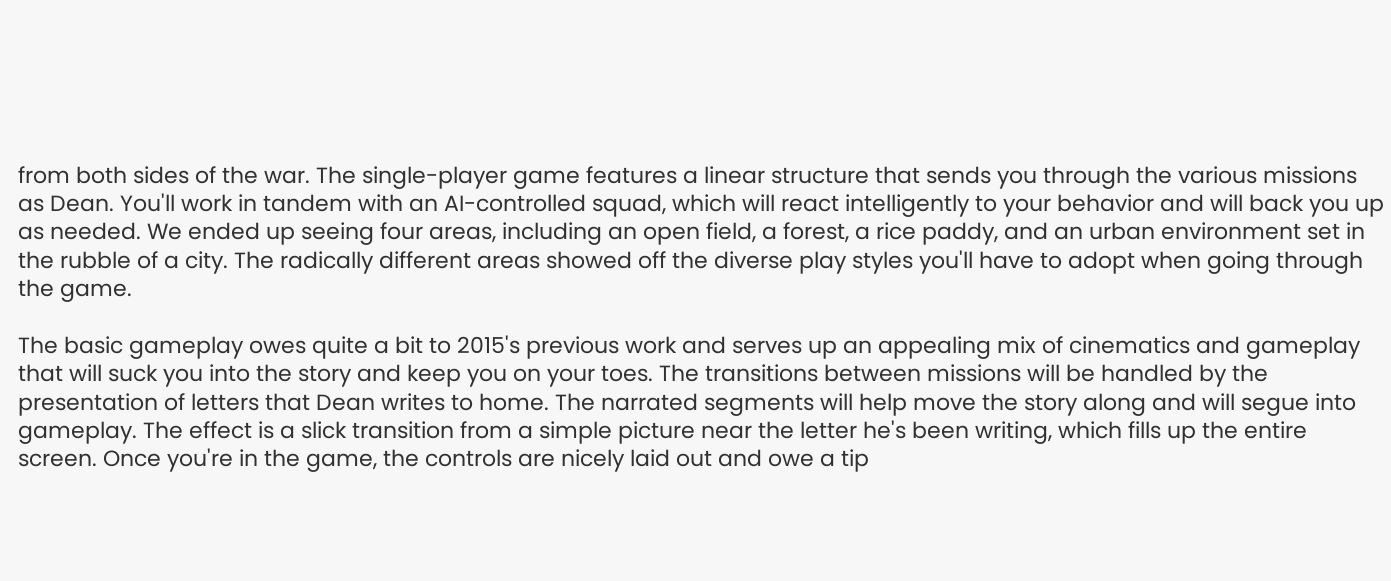from both sides of the war. The single-player game features a linear structure that sends you through the various missions as Dean. You'll work in tandem with an AI-controlled squad, which will react intelligently to your behavior and will back you up as needed. We ended up seeing four areas, including an open field, a forest, a rice paddy, and an urban environment set in the rubble of a city. The radically different areas showed off the diverse play styles you'll have to adopt when going through the game.

The basic gameplay owes quite a bit to 2015's previous work and serves up an appealing mix of cinematics and gameplay that will suck you into the story and keep you on your toes. The transitions between missions will be handled by the presentation of letters that Dean writes to home. The narrated segments will help move the story along and will segue into gameplay. The effect is a slick transition from a simple picture near the letter he's been writing, which fills up the entire screen. Once you're in the game, the controls are nicely laid out and owe a tip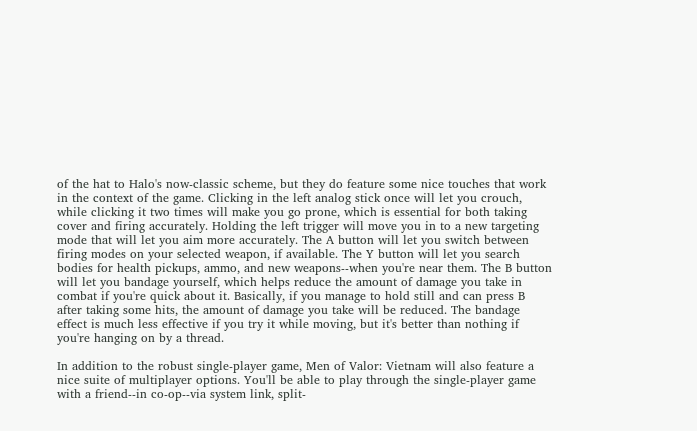of the hat to Halo's now-classic scheme, but they do feature some nice touches that work in the context of the game. Clicking in the left analog stick once will let you crouch, while clicking it two times will make you go prone, which is essential for both taking cover and firing accurately. Holding the left trigger will move you in to a new targeting mode that will let you aim more accurately. The A button will let you switch between firing modes on your selected weapon, if available. The Y button will let you search bodies for health pickups, ammo, and new weapons--when you're near them. The B button will let you bandage yourself, which helps reduce the amount of damage you take in combat if you're quick about it. Basically, if you manage to hold still and can press B after taking some hits, the amount of damage you take will be reduced. The bandage effect is much less effective if you try it while moving, but it's better than nothing if you're hanging on by a thread.

In addition to the robust single-player game, Men of Valor: Vietnam will also feature a nice suite of multiplayer options. You'll be able to play through the single-player game with a friend--in co-op--via system link, split-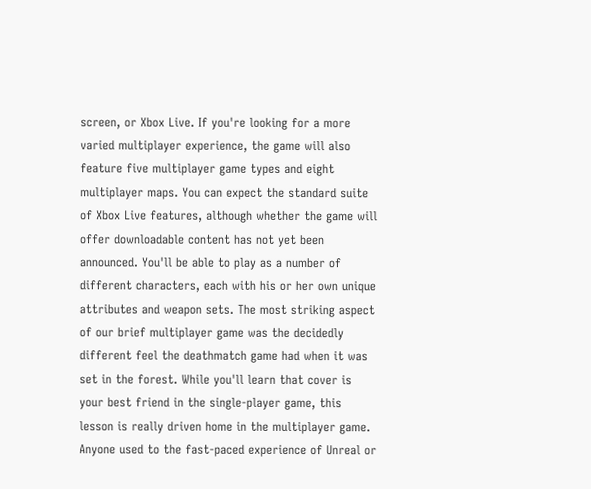screen, or Xbox Live. If you're looking for a more varied multiplayer experience, the game will also feature five multiplayer game types and eight multiplayer maps. You can expect the standard suite of Xbox Live features, although whether the game will offer downloadable content has not yet been announced. You'll be able to play as a number of different characters, each with his or her own unique attributes and weapon sets. The most striking aspect of our brief multiplayer game was the decidedly different feel the deathmatch game had when it was set in the forest. While you'll learn that cover is your best friend in the single-player game, this lesson is really driven home in the multiplayer game. Anyone used to the fast-paced experience of Unreal or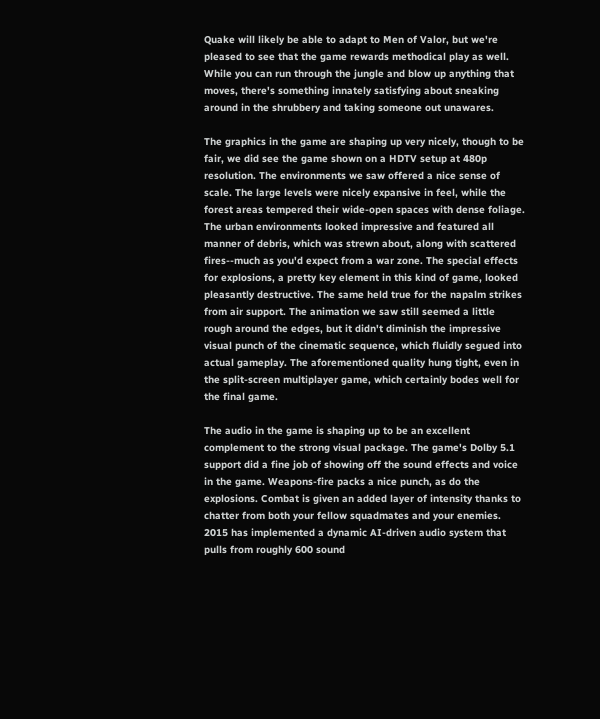Quake will likely be able to adapt to Men of Valor, but we're pleased to see that the game rewards methodical play as well. While you can run through the jungle and blow up anything that moves, there's something innately satisfying about sneaking around in the shrubbery and taking someone out unawares.

The graphics in the game are shaping up very nicely, though to be fair, we did see the game shown on a HDTV setup at 480p resolution. The environments we saw offered a nice sense of scale. The large levels were nicely expansive in feel, while the forest areas tempered their wide-open spaces with dense foliage. The urban environments looked impressive and featured all manner of debris, which was strewn about, along with scattered fires--much as you'd expect from a war zone. The special effects for explosions, a pretty key element in this kind of game, looked pleasantly destructive. The same held true for the napalm strikes from air support. The animation we saw still seemed a little rough around the edges, but it didn't diminish the impressive visual punch of the cinematic sequence, which fluidly segued into actual gameplay. The aforementioned quality hung tight, even in the split-screen multiplayer game, which certainly bodes well for the final game.

The audio in the game is shaping up to be an excellent complement to the strong visual package. The game's Dolby 5.1 support did a fine job of showing off the sound effects and voice in the game. Weapons-fire packs a nice punch, as do the explosions. Combat is given an added layer of intensity thanks to chatter from both your fellow squadmates and your enemies. 2015 has implemented a dynamic AI-driven audio system that pulls from roughly 600 sound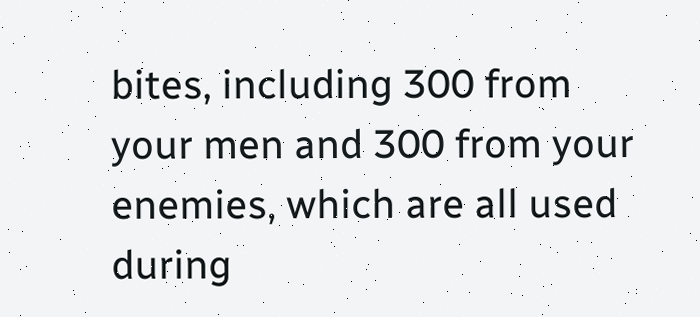bites, including 300 from your men and 300 from your enemies, which are all used during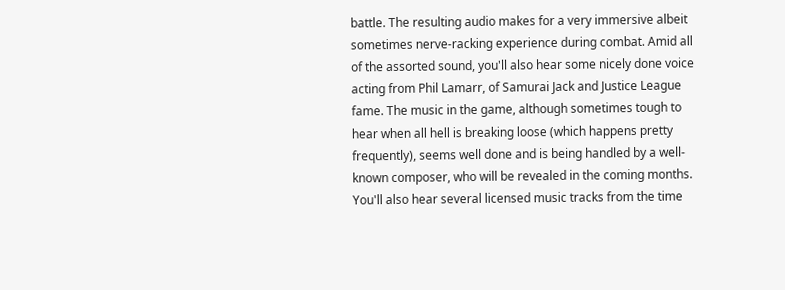battle. The resulting audio makes for a very immersive albeit sometimes nerve-racking experience during combat. Amid all of the assorted sound, you'll also hear some nicely done voice acting from Phil Lamarr, of Samurai Jack and Justice League fame. The music in the game, although sometimes tough to hear when all hell is breaking loose (which happens pretty frequently), seems well done and is being handled by a well-known composer, who will be revealed in the coming months. You'll also hear several licensed music tracks from the time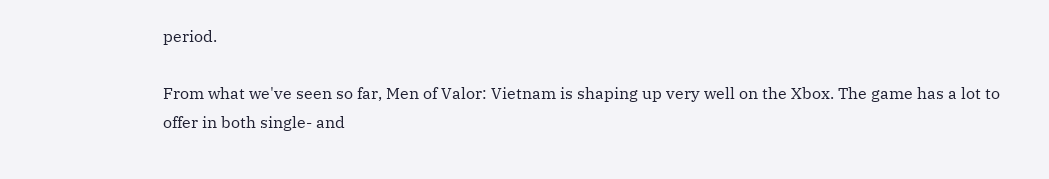period.

From what we've seen so far, Men of Valor: Vietnam is shaping up very well on the Xbox. The game has a lot to offer in both single- and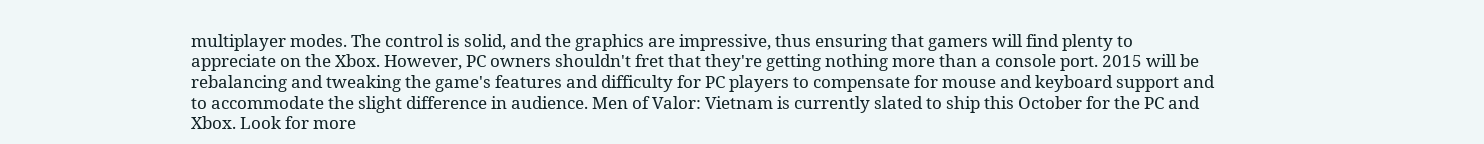multiplayer modes. The control is solid, and the graphics are impressive, thus ensuring that gamers will find plenty to appreciate on the Xbox. However, PC owners shouldn't fret that they're getting nothing more than a console port. 2015 will be rebalancing and tweaking the game's features and difficulty for PC players to compensate for mouse and keyboard support and to accommodate the slight difference in audience. Men of Valor: Vietnam is currently slated to ship this October for the PC and Xbox. Look for more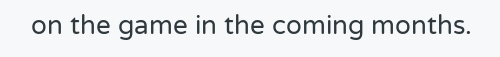on the game in the coming months.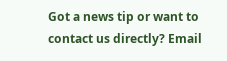Got a news tip or want to contact us directly? Email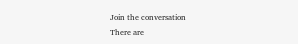Join the conversation
There are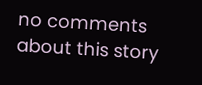no comments about this story